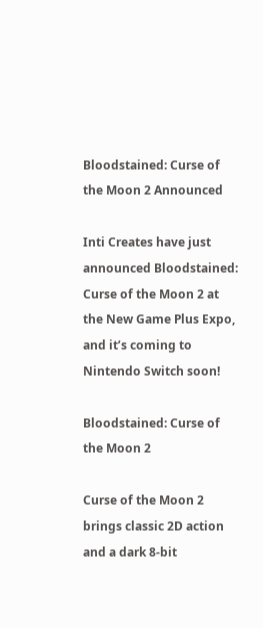Bloodstained: Curse of the Moon 2 Announced

Inti Creates have just announced Bloodstained: Curse of the Moon 2 at the New Game Plus Expo, and it’s coming to Nintendo Switch soon!

Bloodstained: Curse of the Moon 2

Curse of the Moon 2 brings classic 2D action and a dark 8-bit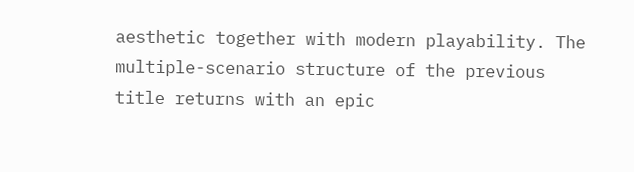aesthetic together with modern playability. The multiple-scenario structure of the previous title returns with an epic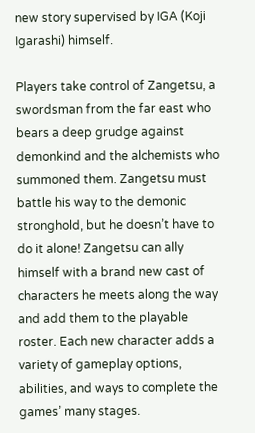new story supervised by IGA (Koji Igarashi) himself.

Players take control of Zangetsu, a swordsman from the far east who bears a deep grudge against demonkind and the alchemists who summoned them. Zangetsu must battle his way to the demonic stronghold, but he doesn’t have to do it alone! Zangetsu can ally himself with a brand new cast of characters he meets along the way and add them to the playable roster. Each new character adds a variety of gameplay options, abilities, and ways to complete the games’ many stages.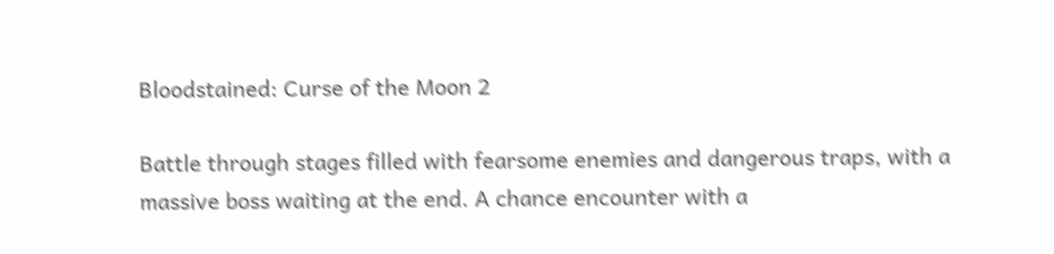Bloodstained: Curse of the Moon 2

Battle through stages filled with fearsome enemies and dangerous traps, with a massive boss waiting at the end. A chance encounter with a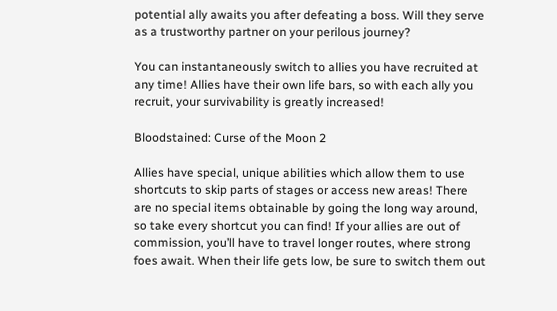potential ally awaits you after defeating a boss. Will they serve as a trustworthy partner on your perilous journey?

You can instantaneously switch to allies you have recruited at any time! Allies have their own life bars, so with each ally you recruit, your survivability is greatly increased!

Bloodstained: Curse of the Moon 2

Allies have special, unique abilities which allow them to use shortcuts to skip parts of stages or access new areas! There are no special items obtainable by going the long way around, so take every shortcut you can find! If your allies are out of commission, you’ll have to travel longer routes, where strong foes await. When their life gets low, be sure to switch them out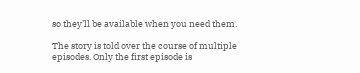so they’ll be available when you need them.

The story is told over the course of multiple episodes. Only the first episode is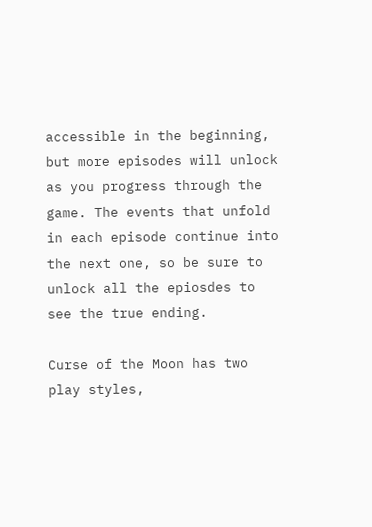accessible in the beginning, but more episodes will unlock as you progress through the game. The events that unfold in each episode continue into the next one, so be sure to unlock all the epiosdes to see the true ending.

Curse of the Moon has two play styles,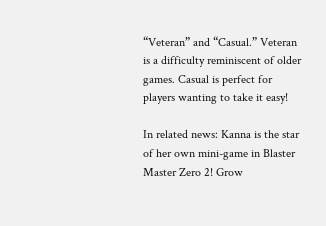“Veteran” and “Casual.” Veteran is a difficulty reminiscent of older games. Casual is perfect for players wanting to take it easy!

In related news: Kanna is the star of her own mini-game in Blaster Master Zero 2! Grow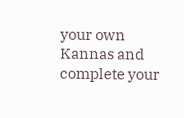your own Kannas and complete your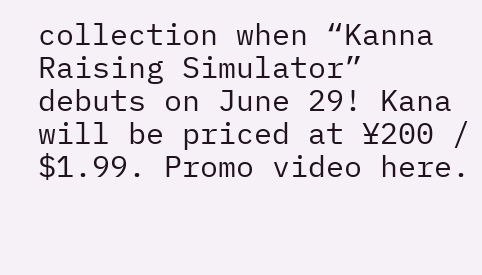collection when “Kanna Raising Simulator” debuts on June 29! Kana will be priced at ¥200 / $1.99. Promo video here.